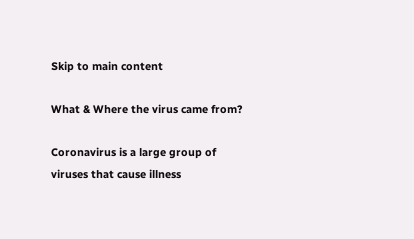Skip to main content

What & Where the virus came from?

Coronavirus is a large group of viruses that cause illness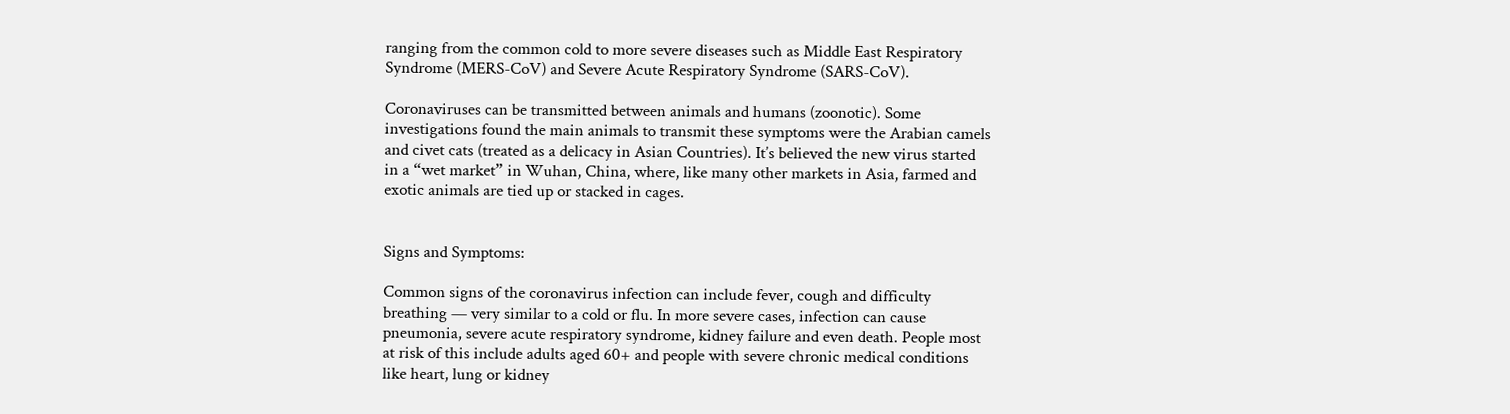ranging from the common cold to more severe diseases such as Middle East Respiratory Syndrome (MERS-CoV) and Severe Acute Respiratory Syndrome (SARS-CoV).

Coronaviruses can be transmitted between animals and humans (zoonotic). Some investigations found the main animals to transmit these symptoms were the Arabian camels and civet cats (treated as a delicacy in Asian Countries). It’s believed the new virus started in a “wet market” in Wuhan, China, where, like many other markets in Asia, farmed and exotic animals are tied up or stacked in cages.


Signs and Symptoms:

Common signs of the coronavirus infection can include fever, cough and difficulty breathing — very similar to a cold or flu. In more severe cases, infection can cause pneumonia, severe acute respiratory syndrome, kidney failure and even death. People most at risk of this include adults aged 60+ and people with severe chronic medical conditions like heart, lung or kidney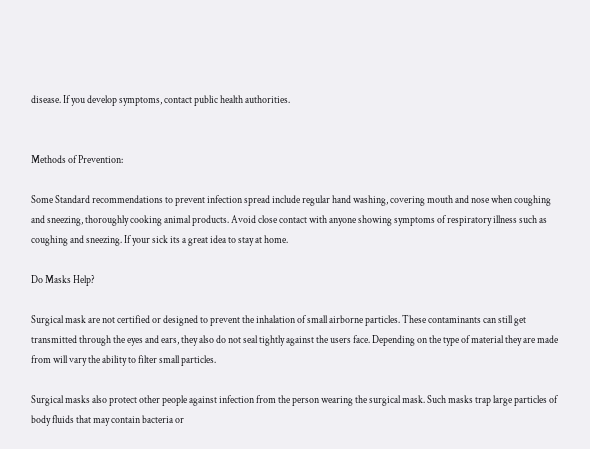disease. If you develop symptoms, contact public health authorities.


Methods of Prevention:

Some Standard recommendations to prevent infection spread include regular hand washing, covering mouth and nose when coughing and sneezing, thoroughly cooking animal products. Avoid close contact with anyone showing symptoms of respiratory illness such as coughing and sneezing. If your sick its a great idea to stay at home.

Do Masks Help?

Surgical mask are not certified or designed to prevent the inhalation of small airborne particles. These contaminants can still get transmitted through the eyes and ears, they also do not seal tightly against the users face. Depending on the type of material they are made from will vary the ability to filter small particles.

Surgical masks also protect other people against infection from the person wearing the surgical mask. Such masks trap large particles of body fluids that may contain bacteria or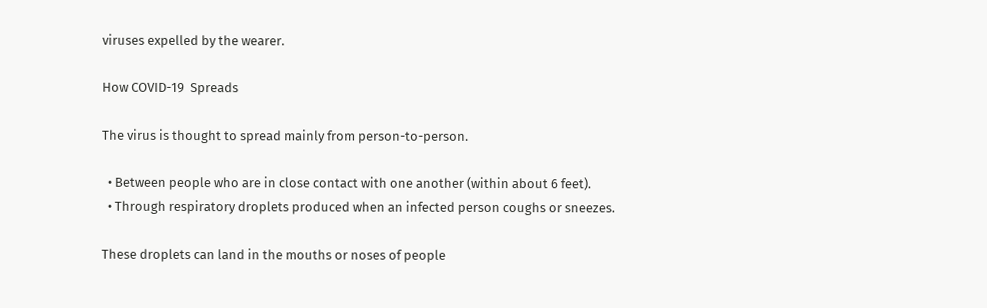viruses expelled by the wearer.

How COVID-19  Spreads

The virus is thought to spread mainly from person-to-person.

  • Between people who are in close contact with one another (within about 6 feet).
  • Through respiratory droplets produced when an infected person coughs or sneezes.

These droplets can land in the mouths or noses of people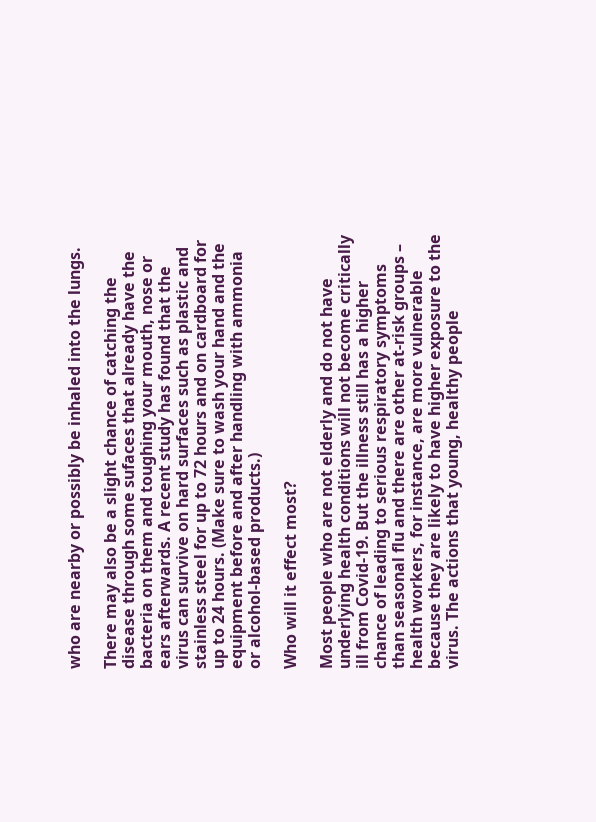who are nearby or possibly be inhaled into the lungs.

There may also be a slight chance of catching the disease through some sufaces that already have the bacteria on them and toughing your mouth, nose or ears afterwards. A recent study has found that the virus can survive on hard surfaces such as plastic and stainless steel for up to 72 hours and on cardboard for up to 24 hours. (Make sure to wash your hand and the equipment before and after handling with ammonia or alcohol-based products.)

Who will it effect most?

Most people who are not elderly and do not have underlying health conditions will not become critically ill from Covid-19. But the illness still has a higher chance of leading to serious respiratory symptoms than seasonal flu and there are other at-risk groups – health workers, for instance, are more vulnerable because they are likely to have higher exposure to the virus. The actions that young, healthy people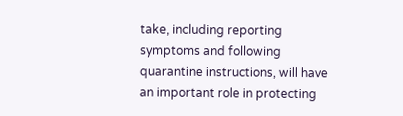take, including reporting symptoms and following quarantine instructions, will have an important role in protecting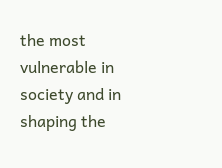the most vulnerable in society and in shaping the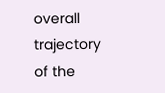overall trajectory of the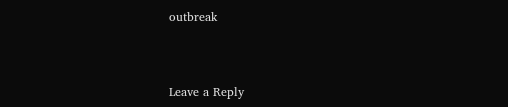outbreak



Leave a Reply